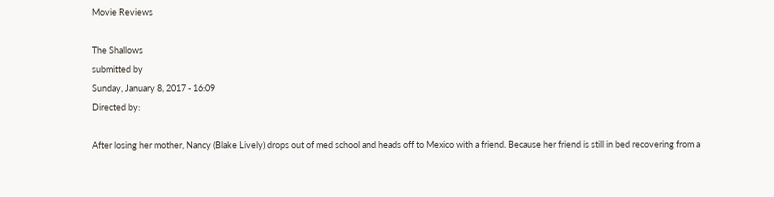Movie Reviews

The Shallows
submitted by
Sunday, January 8, 2017 - 16:09
Directed by:

After losing her mother, Nancy (Blake Lively) drops out of med school and heads off to Mexico with a friend. Because her friend is still in bed recovering from a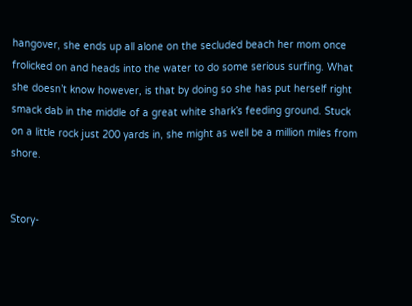hangover, she ends up all alone on the secluded beach her mom once frolicked on and heads into the water to do some serious surfing. What she doesn’t know however, is that by doing so she has put herself right smack dab in the middle of a great white shark’s feeding ground. Stuck on a little rock just 200 yards in, she might as well be a million miles from shore.


Story-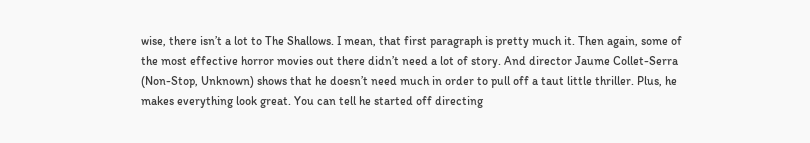wise, there isn’t a lot to The Shallows. I mean, that first paragraph is pretty much it. Then again, some of the most effective horror movies out there didn’t need a lot of story. And director Jaume Collet-Serra (Non-Stop, Unknown) shows that he doesn’t need much in order to pull off a taut little thriller. Plus, he makes everything look great. You can tell he started off directing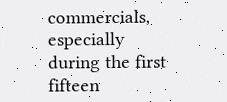commercials, especially during the first fifteen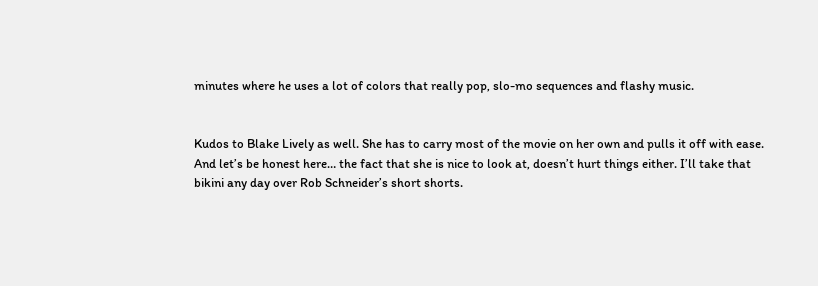minutes where he uses a lot of colors that really pop, slo-mo sequences and flashy music.


Kudos to Blake Lively as well. She has to carry most of the movie on her own and pulls it off with ease. And let’s be honest here… the fact that she is nice to look at, doesn’t hurt things either. I’ll take that bikini any day over Rob Schneider’s short shorts.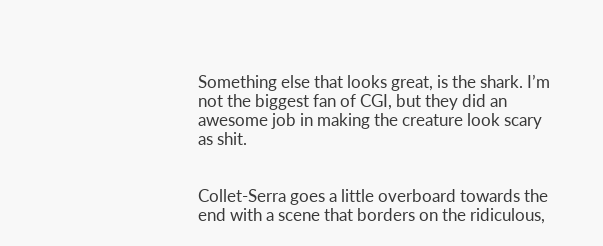Something else that looks great, is the shark. I’m not the biggest fan of CGI, but they did an awesome job in making the creature look scary as shit.


Collet-Serra goes a little overboard towards the end with a scene that borders on the ridiculous,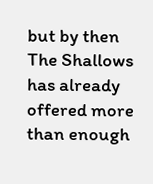but by then The Shallows has already offered more than enough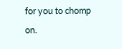for you to chomp on.